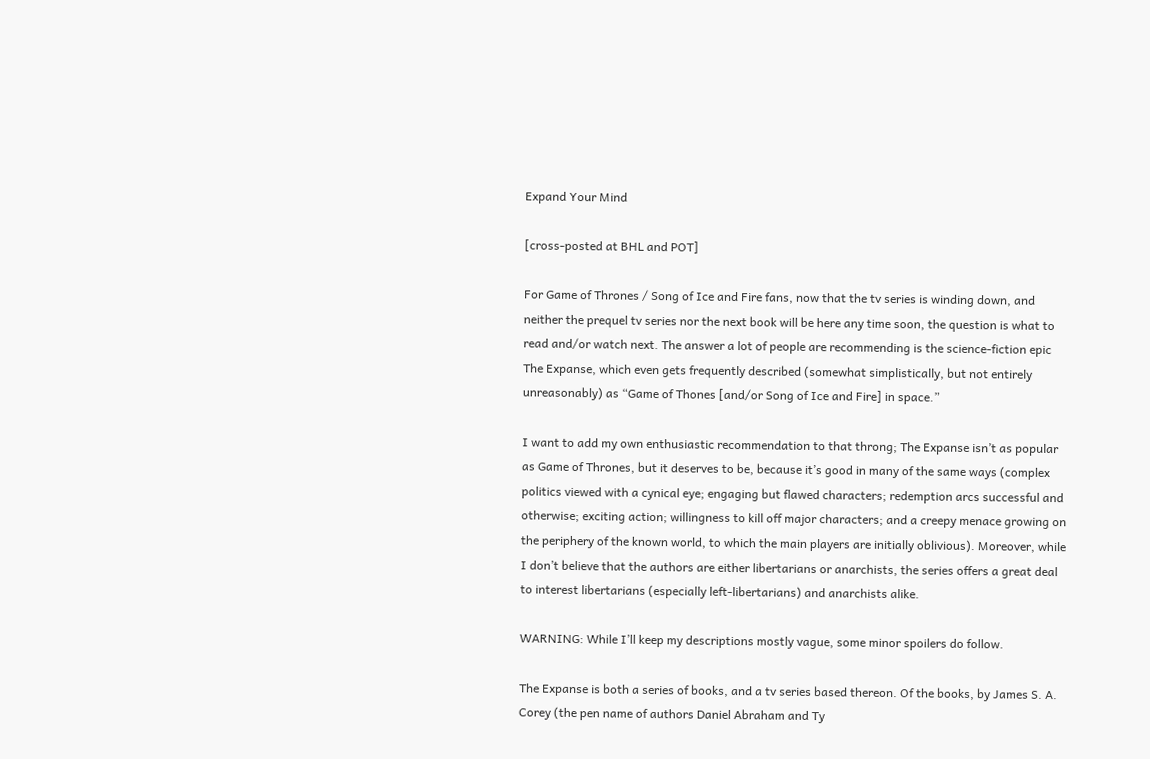Expand Your Mind

[cross-posted at BHL and POT]

For Game of Thrones / Song of Ice and Fire fans, now that the tv series is winding down, and neither the prequel tv series nor the next book will be here any time soon, the question is what to read and/or watch next. The answer a lot of people are recommending is the science-fiction epic The Expanse, which even gets frequently described (somewhat simplistically, but not entirely unreasonably) as “Game of Thones [and/or Song of Ice and Fire] in space.”

I want to add my own enthusiastic recommendation to that throng; The Expanse isn’t as popular as Game of Thrones, but it deserves to be, because it’s good in many of the same ways (complex politics viewed with a cynical eye; engaging but flawed characters; redemption arcs successful and otherwise; exciting action; willingness to kill off major characters; and a creepy menace growing on the periphery of the known world, to which the main players are initially oblivious). Moreover, while I don’t believe that the authors are either libertarians or anarchists, the series offers a great deal to interest libertarians (especially left-libertarians) and anarchists alike.

WARNING: While I’ll keep my descriptions mostly vague, some minor spoilers do follow.

The Expanse is both a series of books, and a tv series based thereon. Of the books, by James S. A. Corey (the pen name of authors Daniel Abraham and Ty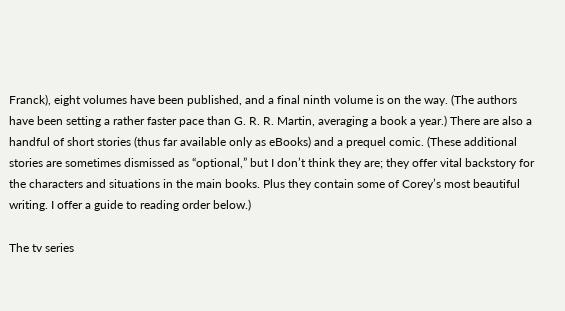Franck), eight volumes have been published, and a final ninth volume is on the way. (The authors have been setting a rather faster pace than G. R. R. Martin, averaging a book a year.) There are also a handful of short stories (thus far available only as eBooks) and a prequel comic. (These additional stories are sometimes dismissed as “optional,” but I don’t think they are; they offer vital backstory for the characters and situations in the main books. Plus they contain some of Corey’s most beautiful writing. I offer a guide to reading order below.)

The tv series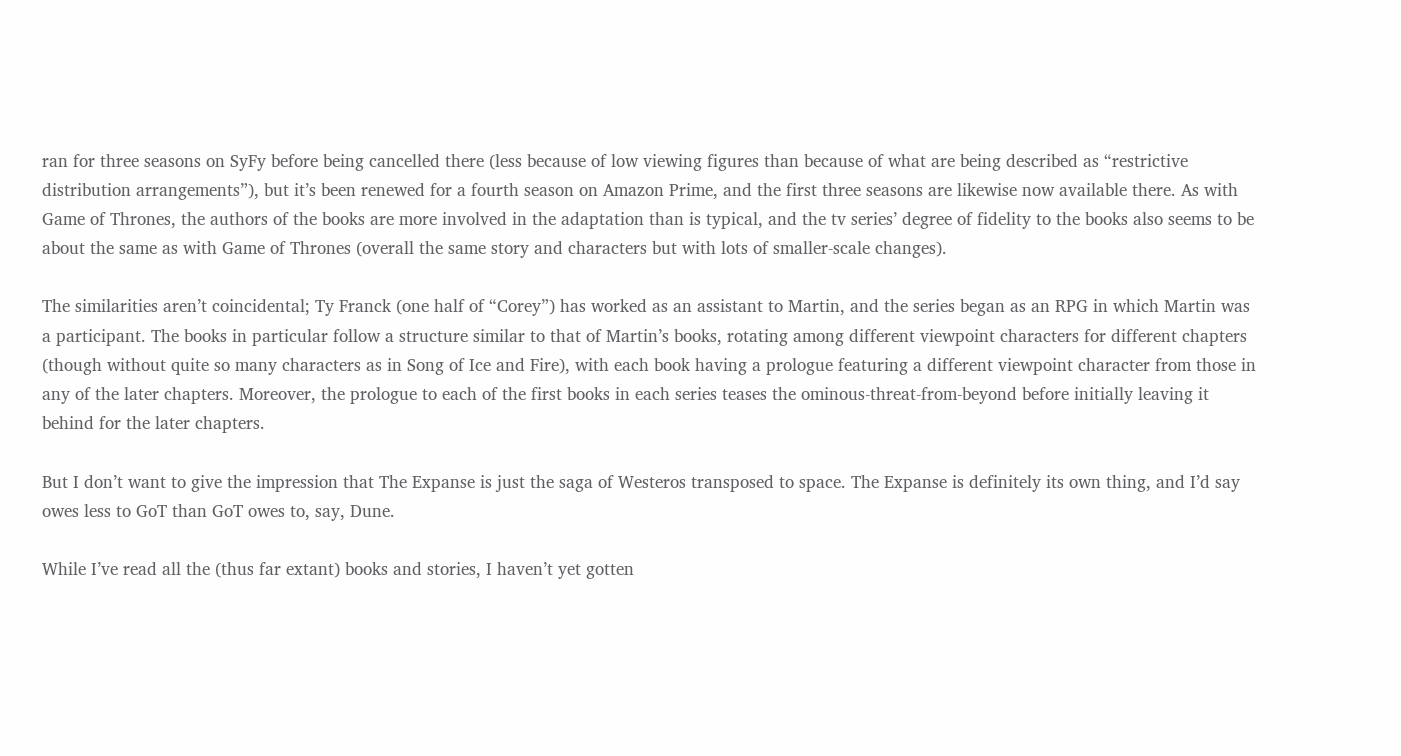ran for three seasons on SyFy before being cancelled there (less because of low viewing figures than because of what are being described as “restrictive distribution arrangements”), but it’s been renewed for a fourth season on Amazon Prime, and the first three seasons are likewise now available there. As with Game of Thrones, the authors of the books are more involved in the adaptation than is typical, and the tv series’ degree of fidelity to the books also seems to be about the same as with Game of Thrones (overall the same story and characters but with lots of smaller-scale changes).

The similarities aren’t coincidental; Ty Franck (one half of “Corey”) has worked as an assistant to Martin, and the series began as an RPG in which Martin was a participant. The books in particular follow a structure similar to that of Martin’s books, rotating among different viewpoint characters for different chapters (though without quite so many characters as in Song of Ice and Fire), with each book having a prologue featuring a different viewpoint character from those in any of the later chapters. Moreover, the prologue to each of the first books in each series teases the ominous-threat-from-beyond before initially leaving it behind for the later chapters.

But I don’t want to give the impression that The Expanse is just the saga of Westeros transposed to space. The Expanse is definitely its own thing, and I’d say owes less to GoT than GoT owes to, say, Dune.

While I’ve read all the (thus far extant) books and stories, I haven’t yet gotten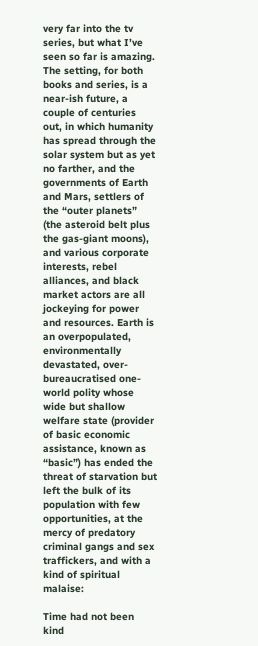very far into the tv series, but what I’ve seen so far is amazing. The setting, for both books and series, is a near-ish future, a couple of centuries out, in which humanity has spread through the solar system but as yet no farther, and the governments of Earth and Mars, settlers of the “outer planets” (the asteroid belt plus the gas-giant moons), and various corporate interests, rebel alliances, and black market actors are all jockeying for power and resources. Earth is an overpopulated, environmentally devastated, over-bureaucratised one-world polity whose wide but shallow welfare state (provider of basic economic assistance, known as “basic”) has ended the threat of starvation but left the bulk of its population with few opportunities, at the mercy of predatory criminal gangs and sex traffickers, and with a kind of spiritual malaise:

Time had not been kind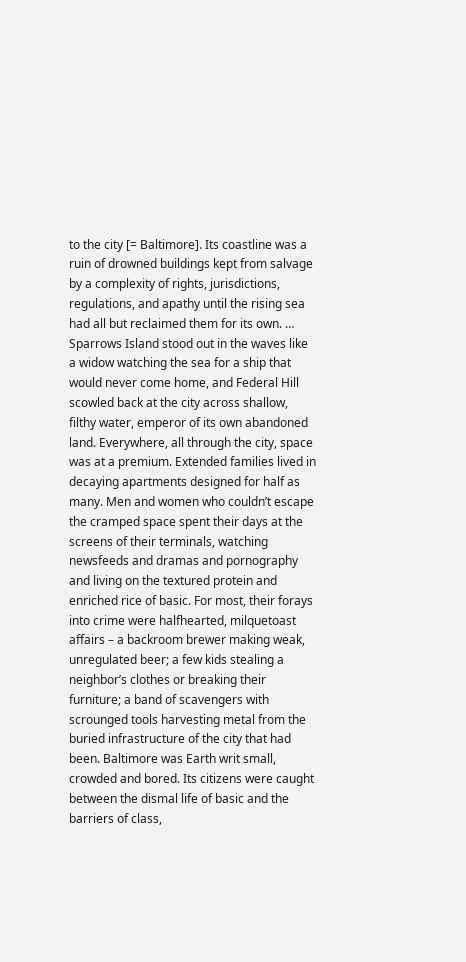to the city [= Baltimore]. Its coastline was a ruin of drowned buildings kept from salvage by a complexity of rights, jurisdictions, regulations, and apathy until the rising sea had all but reclaimed them for its own. … Sparrows Island stood out in the waves like a widow watching the sea for a ship that would never come home, and Federal Hill scowled back at the city across shallow, filthy water, emperor of its own abandoned land. Everywhere, all through the city, space was at a premium. Extended families lived in decaying apartments designed for half as many. Men and women who couldn’t escape the cramped space spent their days at the screens of their terminals, watching newsfeeds and dramas and pornography and living on the textured protein and enriched rice of basic. For most, their forays into crime were halfhearted, milquetoast affairs – a backroom brewer making weak, unregulated beer; a few kids stealing a neighbor’s clothes or breaking their furniture; a band of scavengers with scrounged tools harvesting metal from the buried infrastructure of the city that had been. Baltimore was Earth writ small, crowded and bored. Its citizens were caught between the dismal life of basic and the barriers of class,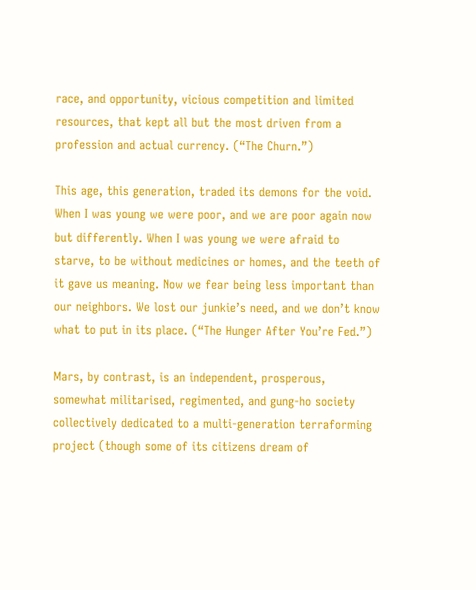race, and opportunity, vicious competition and limited resources, that kept all but the most driven from a profession and actual currency. (“The Churn.”)

This age, this generation, traded its demons for the void. When I was young we were poor, and we are poor again now but differently. When I was young we were afraid to starve, to be without medicines or homes, and the teeth of it gave us meaning. Now we fear being less important than our neighbors. We lost our junkie’s need, and we don’t know what to put in its place. (“The Hunger After You’re Fed.”)

Mars, by contrast, is an independent, prosperous, somewhat militarised, regimented, and gung-ho society collectively dedicated to a multi-generation terraforming project (though some of its citizens dream of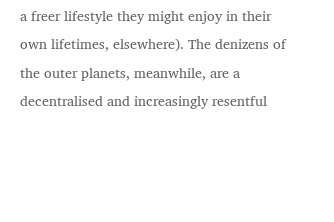a freer lifestyle they might enjoy in their own lifetimes, elsewhere). The denizens of the outer planets, meanwhile, are a decentralised and increasingly resentful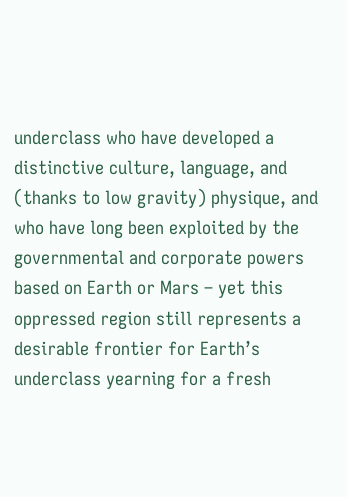underclass who have developed a distinctive culture, language, and (thanks to low gravity) physique, and who have long been exploited by the governmental and corporate powers based on Earth or Mars – yet this oppressed region still represents a desirable frontier for Earth’s underclass yearning for a fresh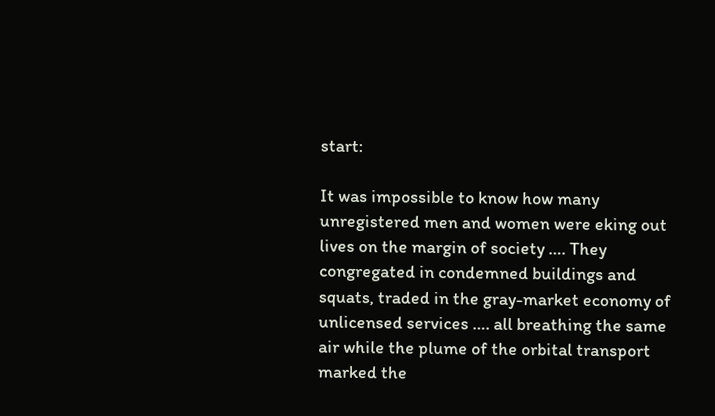start:

It was impossible to know how many unregistered men and women were eking out lives on the margin of society …. They congregated in condemned buildings and squats, traded in the gray-market economy of unlicensed services …. all breathing the same air while the plume of the orbital transport marked the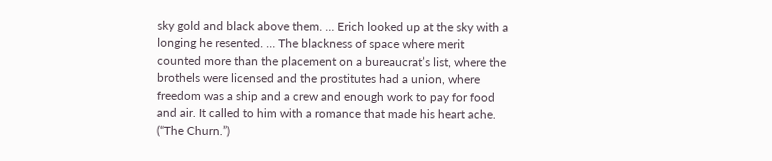sky gold and black above them. … Erich looked up at the sky with a longing he resented. … The blackness of space where merit counted more than the placement on a bureaucrat’s list, where the brothels were licensed and the prostitutes had a union, where freedom was a ship and a crew and enough work to pay for food and air. It called to him with a romance that made his heart ache. (“The Churn.”)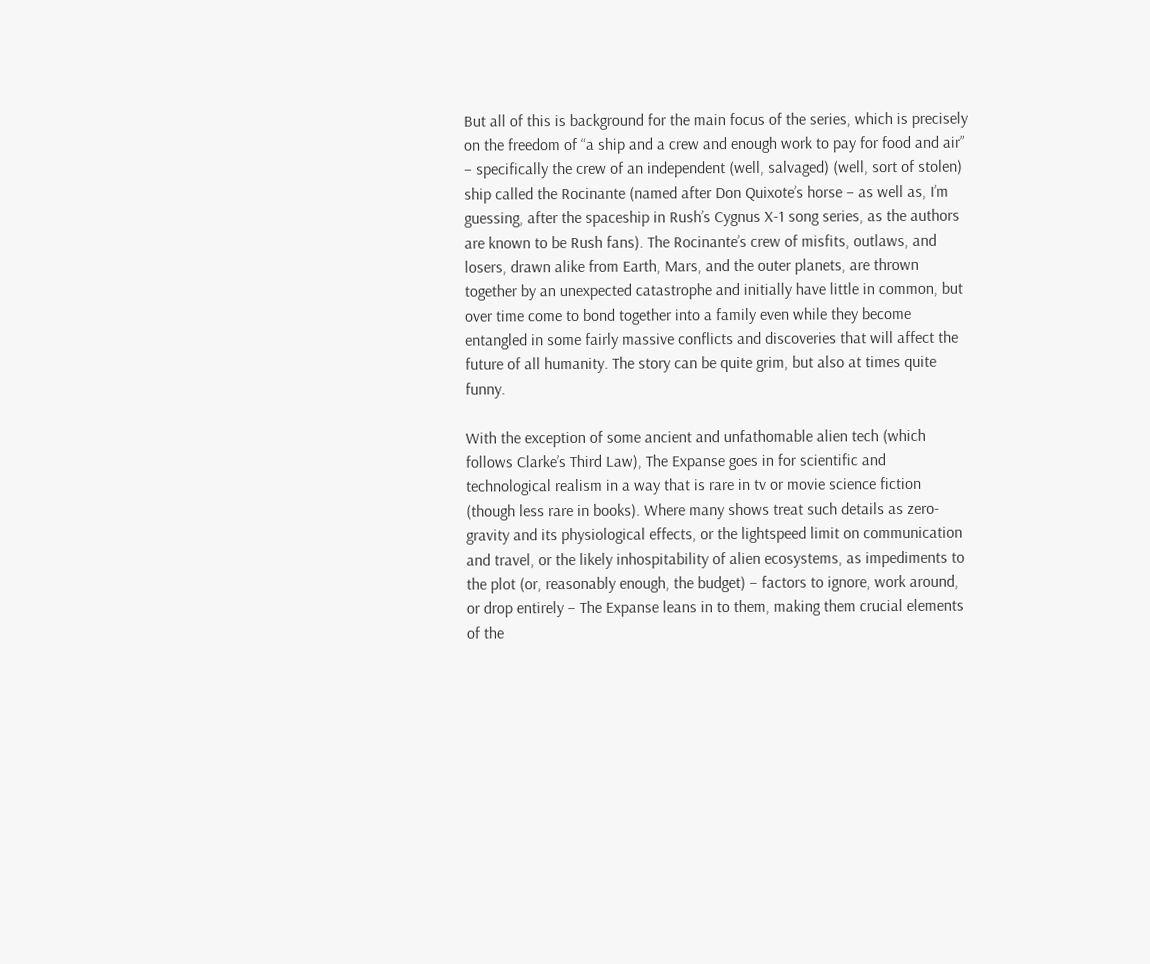But all of this is background for the main focus of the series, which is precisely on the freedom of “a ship and a crew and enough work to pay for food and air” – specifically the crew of an independent (well, salvaged) (well, sort of stolen) ship called the Rocinante (named after Don Quixote’s horse – as well as, I’m guessing, after the spaceship in Rush’s Cygnus X-1 song series, as the authors are known to be Rush fans). The Rocinante’s crew of misfits, outlaws, and losers, drawn alike from Earth, Mars, and the outer planets, are thrown together by an unexpected catastrophe and initially have little in common, but over time come to bond together into a family even while they become entangled in some fairly massive conflicts and discoveries that will affect the future of all humanity. The story can be quite grim, but also at times quite funny.

With the exception of some ancient and unfathomable alien tech (which follows Clarke’s Third Law), The Expanse goes in for scientific and technological realism in a way that is rare in tv or movie science fiction (though less rare in books). Where many shows treat such details as zero-gravity and its physiological effects, or the lightspeed limit on communication and travel, or the likely inhospitability of alien ecosystems, as impediments to the plot (or, reasonably enough, the budget) – factors to ignore, work around, or drop entirely – The Expanse leans in to them, making them crucial elements of the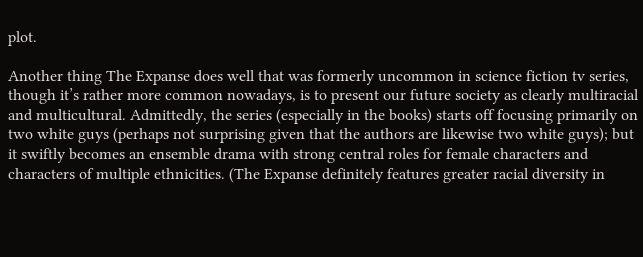plot.

Another thing The Expanse does well that was formerly uncommon in science fiction tv series, though it’s rather more common nowadays, is to present our future society as clearly multiracial and multicultural. Admittedly, the series (especially in the books) starts off focusing primarily on two white guys (perhaps not surprising given that the authors are likewise two white guys); but it swiftly becomes an ensemble drama with strong central roles for female characters and characters of multiple ethnicities. (The Expanse definitely features greater racial diversity in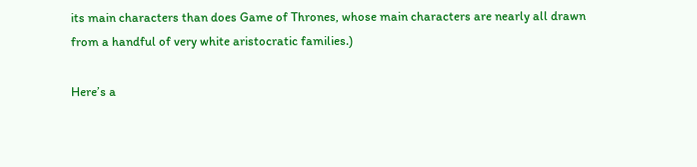its main characters than does Game of Thrones, whose main characters are nearly all drawn from a handful of very white aristocratic families.)

Here’s a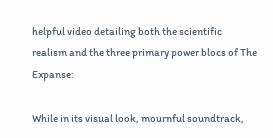helpful video detailing both the scientific realism and the three primary power blocs of The Expanse:

While in its visual look, mournful soundtrack,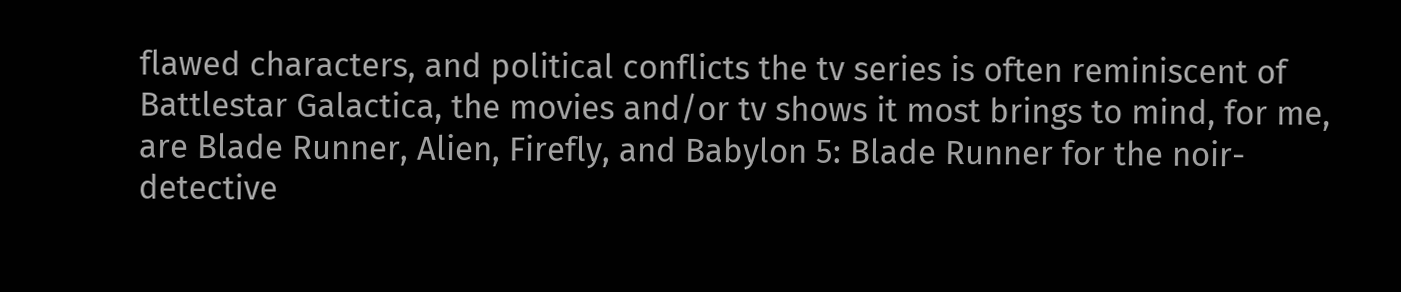flawed characters, and political conflicts the tv series is often reminiscent of Battlestar Galactica, the movies and/or tv shows it most brings to mind, for me, are Blade Runner, Alien, Firefly, and Babylon 5: Blade Runner for the noir-detective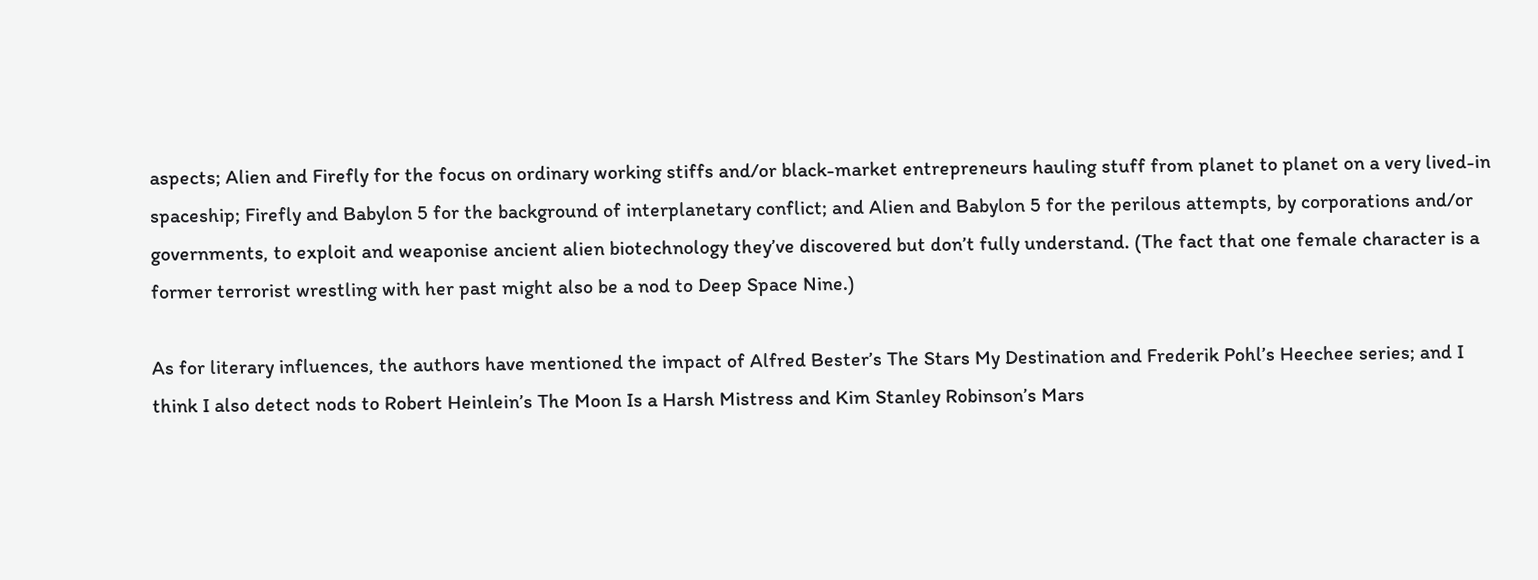aspects; Alien and Firefly for the focus on ordinary working stiffs and/or black-market entrepreneurs hauling stuff from planet to planet on a very lived-in spaceship; Firefly and Babylon 5 for the background of interplanetary conflict; and Alien and Babylon 5 for the perilous attempts, by corporations and/or governments, to exploit and weaponise ancient alien biotechnology they’ve discovered but don’t fully understand. (The fact that one female character is a former terrorist wrestling with her past might also be a nod to Deep Space Nine.)

As for literary influences, the authors have mentioned the impact of Alfred Bester’s The Stars My Destination and Frederik Pohl’s Heechee series; and I think I also detect nods to Robert Heinlein’s The Moon Is a Harsh Mistress and Kim Stanley Robinson’s Mars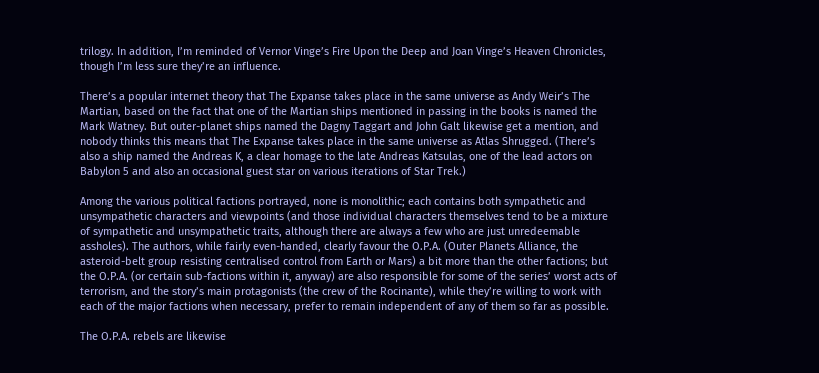trilogy. In addition, I’m reminded of Vernor Vinge’s Fire Upon the Deep and Joan Vinge’s Heaven Chronicles, though I’m less sure they’re an influence.

There’s a popular internet theory that The Expanse takes place in the same universe as Andy Weir’s The Martian, based on the fact that one of the Martian ships mentioned in passing in the books is named the Mark Watney. But outer-planet ships named the Dagny Taggart and John Galt likewise get a mention, and nobody thinks this means that The Expanse takes place in the same universe as Atlas Shrugged. (There’s also a ship named the Andreas K, a clear homage to the late Andreas Katsulas, one of the lead actors on Babylon 5 and also an occasional guest star on various iterations of Star Trek.)

Among the various political factions portrayed, none is monolithic; each contains both sympathetic and unsympathetic characters and viewpoints (and those individual characters themselves tend to be a mixture of sympathetic and unsympathetic traits, although there are always a few who are just unredeemable assholes). The authors, while fairly even-handed, clearly favour the O.P.A. (Outer Planets Alliance, the asteroid-belt group resisting centralised control from Earth or Mars) a bit more than the other factions; but the O.P.A. (or certain sub-factions within it, anyway) are also responsible for some of the series’ worst acts of terrorism, and the story’s main protagonists (the crew of the Rocinante), while they’re willing to work with each of the major factions when necessary, prefer to remain independent of any of them so far as possible.

The O.P.A. rebels are likewise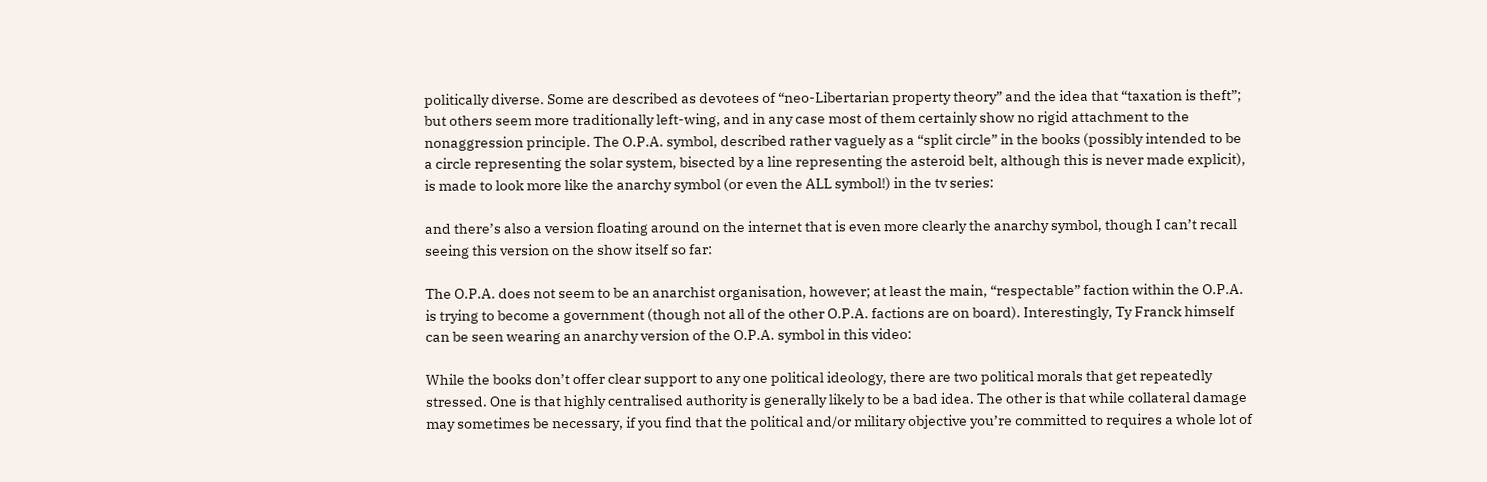politically diverse. Some are described as devotees of “neo-Libertarian property theory” and the idea that “taxation is theft”; but others seem more traditionally left-wing, and in any case most of them certainly show no rigid attachment to the nonaggression principle. The O.P.A. symbol, described rather vaguely as a “split circle” in the books (possibly intended to be a circle representing the solar system, bisected by a line representing the asteroid belt, although this is never made explicit), is made to look more like the anarchy symbol (or even the ALL symbol!) in the tv series:

and there’s also a version floating around on the internet that is even more clearly the anarchy symbol, though I can’t recall seeing this version on the show itself so far:

The O.P.A. does not seem to be an anarchist organisation, however; at least the main, “respectable” faction within the O.P.A. is trying to become a government (though not all of the other O.P.A. factions are on board). Interestingly, Ty Franck himself can be seen wearing an anarchy version of the O.P.A. symbol in this video:

While the books don’t offer clear support to any one political ideology, there are two political morals that get repeatedly stressed. One is that highly centralised authority is generally likely to be a bad idea. The other is that while collateral damage may sometimes be necessary, if you find that the political and/or military objective you’re committed to requires a whole lot of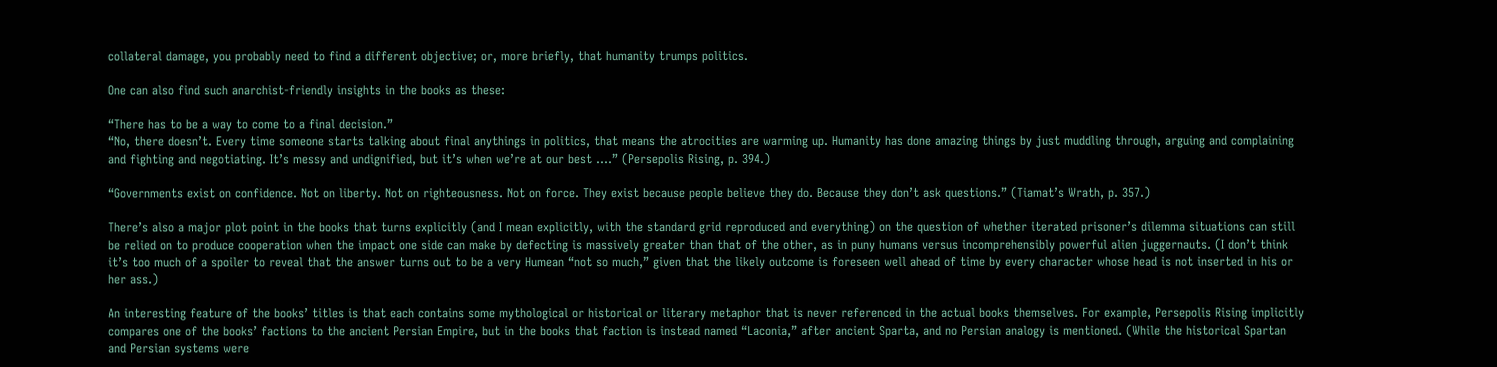collateral damage, you probably need to find a different objective; or, more briefly, that humanity trumps politics.

One can also find such anarchist-friendly insights in the books as these:

“There has to be a way to come to a final decision.”
“No, there doesn’t. Every time someone starts talking about final anythings in politics, that means the atrocities are warming up. Humanity has done amazing things by just muddling through, arguing and complaining and fighting and negotiating. It’s messy and undignified, but it’s when we’re at our best ….” (Persepolis Rising, p. 394.)

“Governments exist on confidence. Not on liberty. Not on righteousness. Not on force. They exist because people believe they do. Because they don’t ask questions.” (Tiamat’s Wrath, p. 357.)

There’s also a major plot point in the books that turns explicitly (and I mean explicitly, with the standard grid reproduced and everything) on the question of whether iterated prisoner’s dilemma situations can still be relied on to produce cooperation when the impact one side can make by defecting is massively greater than that of the other, as in puny humans versus incomprehensibly powerful alien juggernauts. (I don’t think it’s too much of a spoiler to reveal that the answer turns out to be a very Humean “not so much,” given that the likely outcome is foreseen well ahead of time by every character whose head is not inserted in his or her ass.)

An interesting feature of the books’ titles is that each contains some mythological or historical or literary metaphor that is never referenced in the actual books themselves. For example, Persepolis Rising implicitly compares one of the books’ factions to the ancient Persian Empire, but in the books that faction is instead named “Laconia,” after ancient Sparta, and no Persian analogy is mentioned. (While the historical Spartan and Persian systems were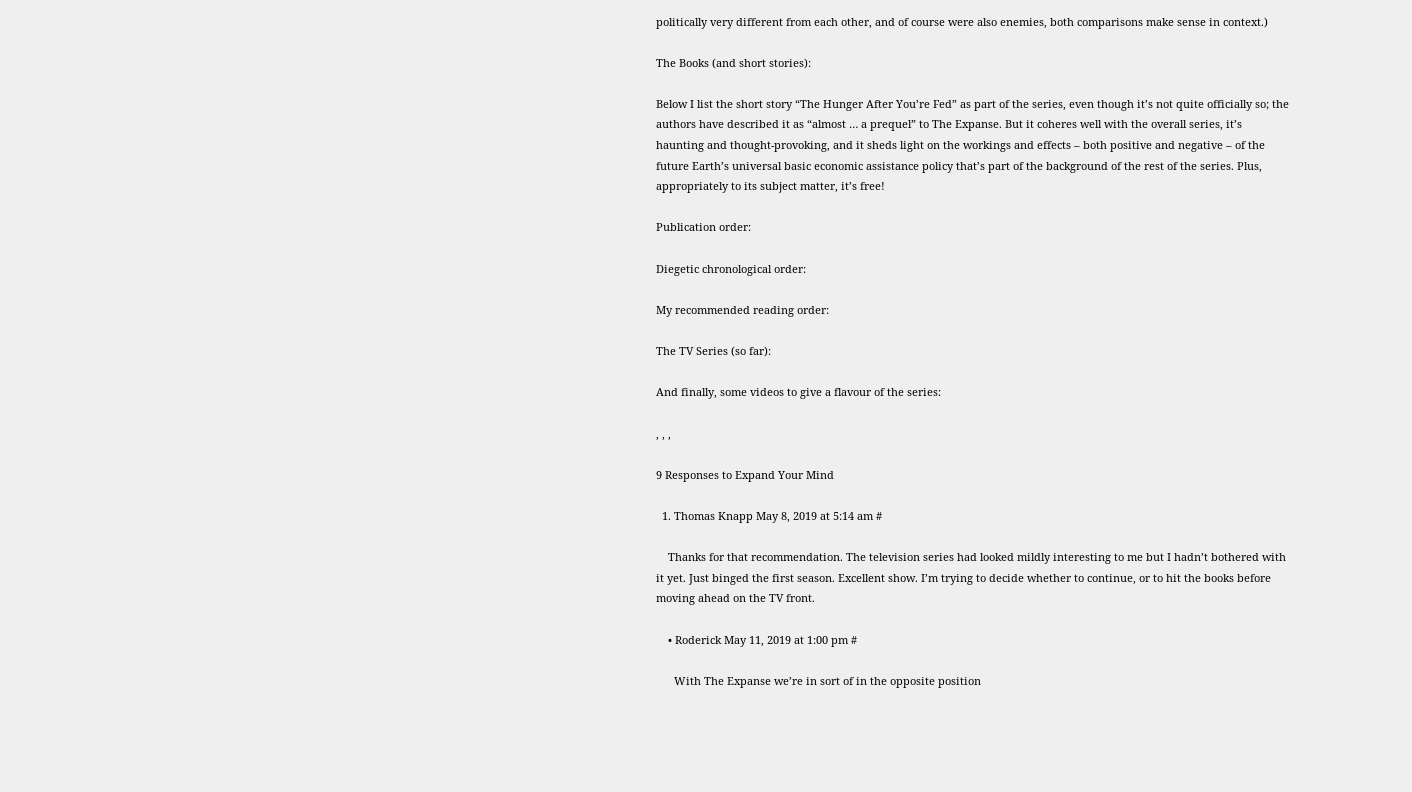politically very different from each other, and of course were also enemies, both comparisons make sense in context.)

The Books (and short stories):

Below I list the short story “The Hunger After You’re Fed” as part of the series, even though it’s not quite officially so; the authors have described it as “almost … a prequel” to The Expanse. But it coheres well with the overall series, it’s haunting and thought-provoking, and it sheds light on the workings and effects – both positive and negative – of the future Earth’s universal basic economic assistance policy that’s part of the background of the rest of the series. Plus, appropriately to its subject matter, it’s free!

Publication order:

Diegetic chronological order:

My recommended reading order:

The TV Series (so far):

And finally, some videos to give a flavour of the series:

, , ,

9 Responses to Expand Your Mind

  1. Thomas Knapp May 8, 2019 at 5:14 am #

    Thanks for that recommendation. The television series had looked mildly interesting to me but I hadn’t bothered with it yet. Just binged the first season. Excellent show. I’m trying to decide whether to continue, or to hit the books before moving ahead on the TV front.

    • Roderick May 11, 2019 at 1:00 pm #

      With The Expanse we’re in sort of in the opposite position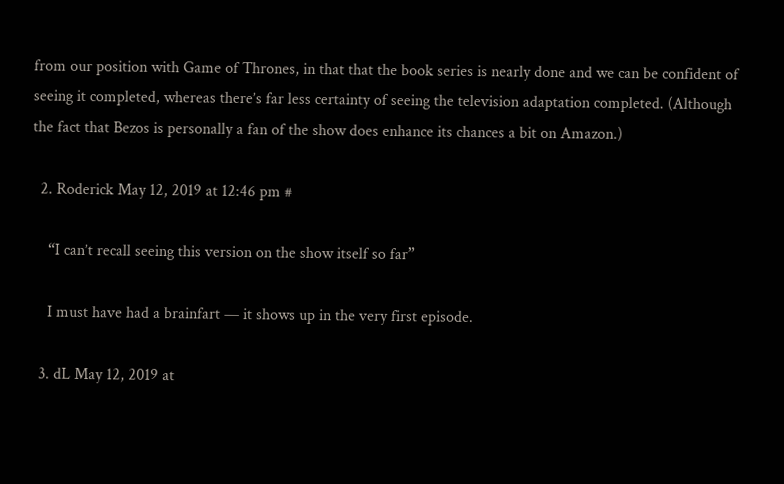from our position with Game of Thrones, in that that the book series is nearly done and we can be confident of seeing it completed, whereas there’s far less certainty of seeing the television adaptation completed. (Although the fact that Bezos is personally a fan of the show does enhance its chances a bit on Amazon.)

  2. Roderick May 12, 2019 at 12:46 pm #

    “I can’t recall seeing this version on the show itself so far”

    I must have had a brainfart — it shows up in the very first episode.

  3. dL May 12, 2019 at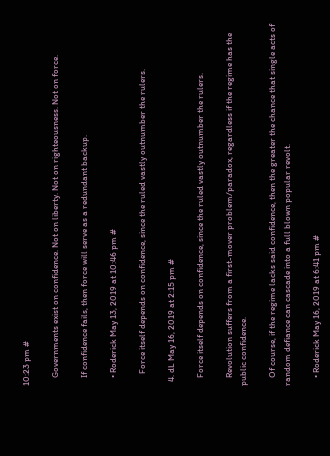10:23 pm #

    Governments exist on confidence. Not on liberty. Not on righteousness. Not on force.

    If confidence fails, then force will serve as a redundant backup.

    • Roderick May 13, 2019 at 10:46 pm #

      Force itself depends on confidence, since the ruled vastly outnumber the rulers.

  4. dL May 16, 2019 at 2:15 pm #

    Force itself depends on confidence, since the ruled vastly outnumber the rulers.

    Revolution suffers from a first-mover problem/paradox, regardless if the regime has the public confidence.

    Of course, if the regime lacks said confidence, then the greater the chance that single acts of random defiance can cascade into a full blown popular revolt.

    • Roderick May 16, 2019 at 6:41 pm #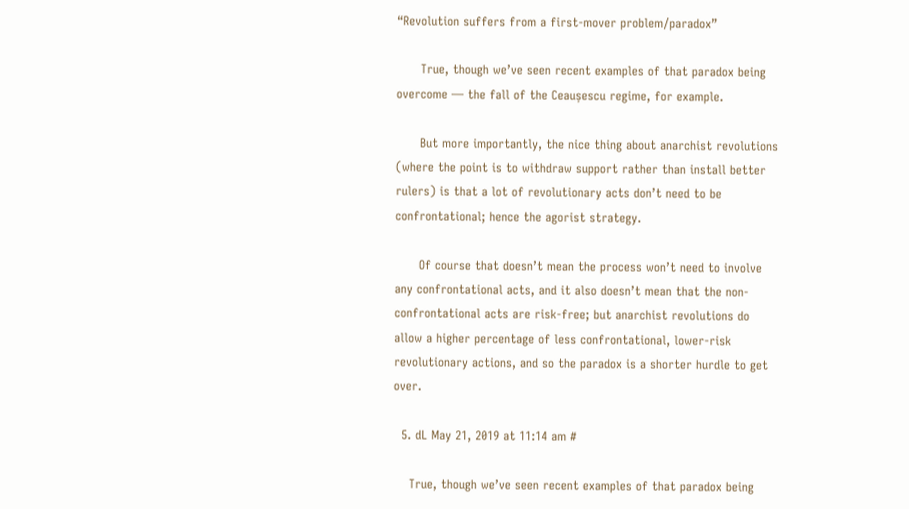“Revolution suffers from a first-mover problem/paradox”

      True, though we’ve seen recent examples of that paradox being overcome — the fall of the Ceaușescu regime, for example.

      But more importantly, the nice thing about anarchist revolutions (where the point is to withdraw support rather than install better rulers) is that a lot of revolutionary acts don’t need to be confrontational; hence the agorist strategy.

      Of course that doesn’t mean the process won’t need to involve any confrontational acts, and it also doesn’t mean that the non-confrontational acts are risk-free; but anarchist revolutions do allow a higher percentage of less confrontational, lower-risk revolutionary actions, and so the paradox is a shorter hurdle to get over.

  5. dL May 21, 2019 at 11:14 am #

    True, though we’ve seen recent examples of that paradox being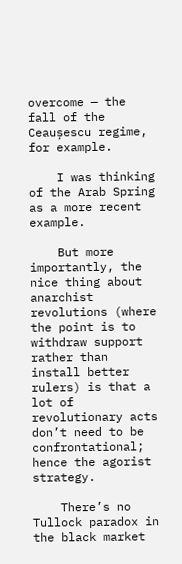overcome — the fall of the Ceaușescu regime, for example.

    I was thinking of the Arab Spring as a more recent example.

    But more importantly, the nice thing about anarchist revolutions (where the point is to withdraw support rather than install better rulers) is that a lot of revolutionary acts don’t need to be confrontational; hence the agorist strategy.

    There’s no Tullock paradox in the black market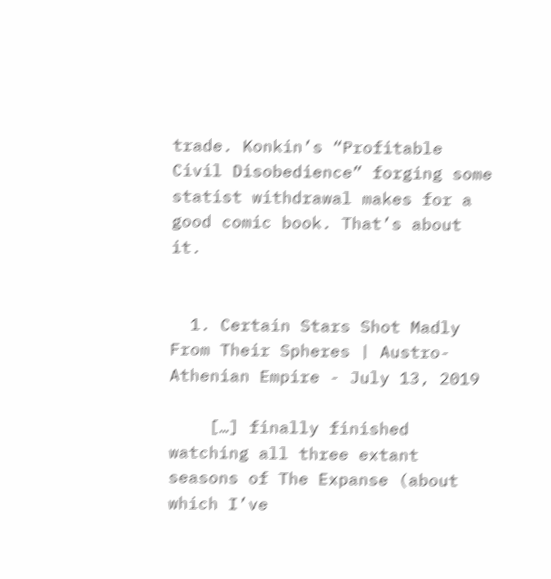trade. Konkin’s “Profitable Civil Disobedience” forging some statist withdrawal makes for a good comic book. That’s about it.


  1. Certain Stars Shot Madly From Their Spheres | Austro-Athenian Empire - July 13, 2019

    […] finally finished watching all three extant seasons of The Expanse (about which I’ve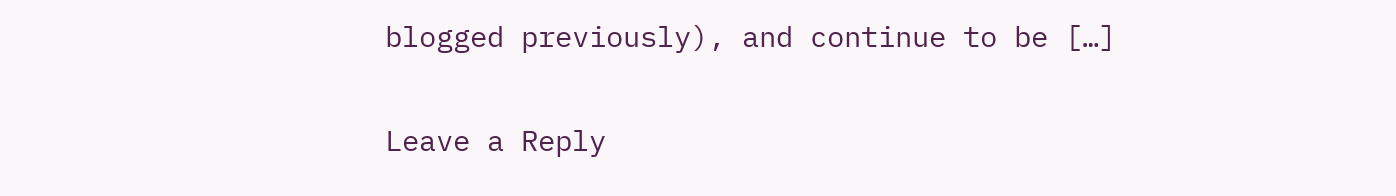blogged previously), and continue to be […]

Leave a Reply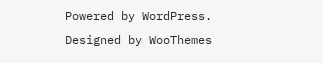Powered by WordPress. Designed by WooThemes